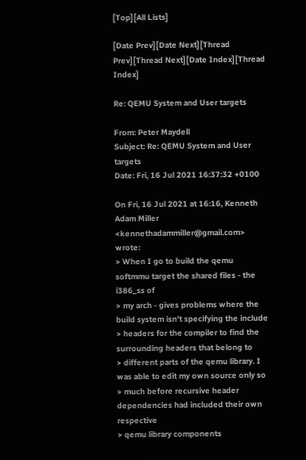[Top][All Lists]

[Date Prev][Date Next][Thread Prev][Thread Next][Date Index][Thread Index]

Re: QEMU System and User targets

From: Peter Maydell
Subject: Re: QEMU System and User targets
Date: Fri, 16 Jul 2021 16:37:32 +0100

On Fri, 16 Jul 2021 at 16:16, Kenneth Adam Miller
<kennethadammiller@gmail.com> wrote:
> When I go to build the qemu softmmu target the shared files - the i386_ss of
> my arch - gives problems where the build system isn't specifying the include
> headers for the compiler to find the surrounding headers that belong to
> different parts of the qemu library. I was able to edit my own source only so
> much before recursive header dependencies had included their own respective
> qemu library components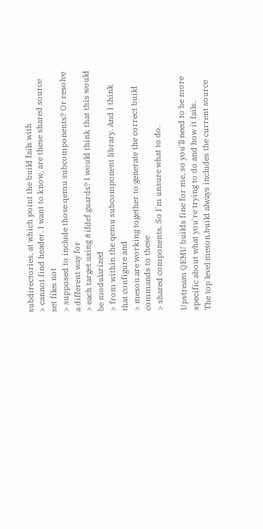subdirectories, at which point the build fails with
> cannot find header. I want to know, are these shared source set files not
> supposed to include those qemu subcomponents? Or resolve a different way for
> each target using #ifdef guards? I would think that this would be modularized
> from within the qemu subcomponent library. And I think that configure and
> meson are working together to generate the correct build commands to these
> shared components. So I'm unsure what to do.

Upstream QEMU builds fine for me, so you'll need to be more
specific about what you're trying to do and how it fails.
The top level meson.build always includes the current source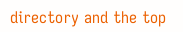directory and the top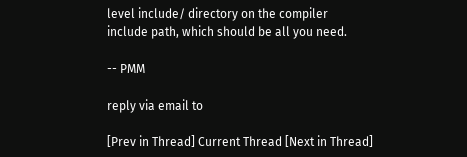level include/ directory on the compiler
include path, which should be all you need.

-- PMM

reply via email to

[Prev in Thread] Current Thread [Next in Thread]